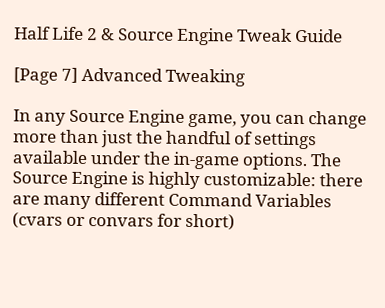Half Life 2 & Source Engine Tweak Guide

[Page 7] Advanced Tweaking

In any Source Engine game, you can change more than just the handful of settings available under the in-game options. The Source Engine is highly customizable: there are many different Command Variables (cvars or convars for short)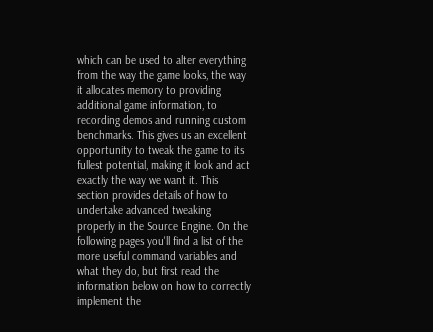which can be used to alter everything from the way the game looks, the way it allocates memory to providing additional game information, to recording demos and running custom benchmarks. This gives us an excellent opportunity to tweak the game to its fullest potential, making it look and act exactly the way we want it. This section provides details of how to undertake advanced tweaking properly in the Source Engine. On the following pages you'll find a list of the more useful command variables and what they do, but first read the information below on how to correctly implement the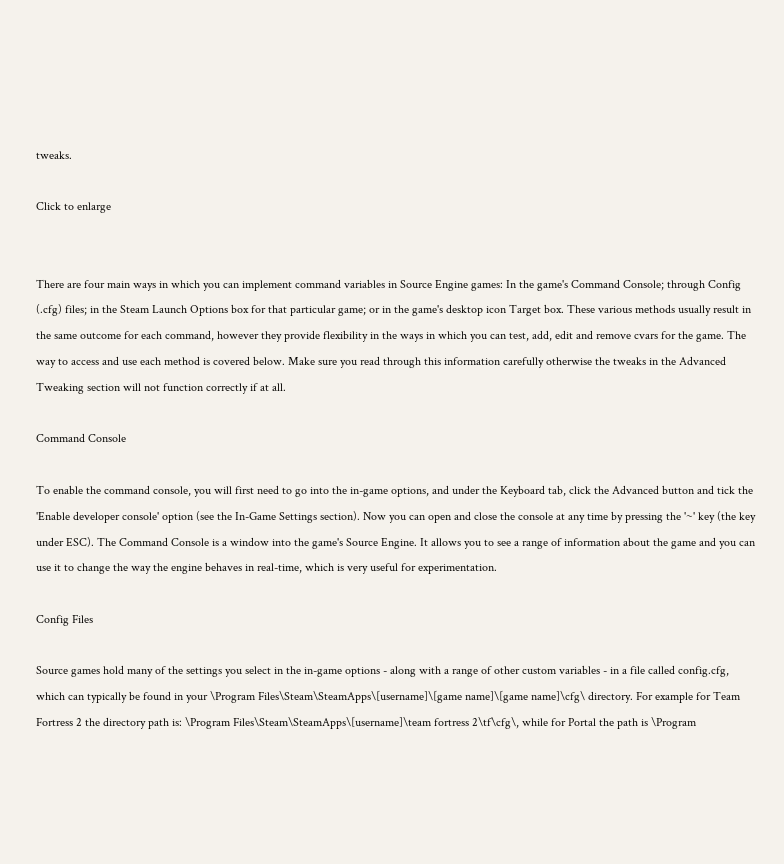tweaks.

Click to enlarge


There are four main ways in which you can implement command variables in Source Engine games: In the game's Command Console; through Config (.cfg) files; in the Steam Launch Options box for that particular game; or in the game's desktop icon Target box. These various methods usually result in the same outcome for each command, however they provide flexibility in the ways in which you can test, add, edit and remove cvars for the game. The way to access and use each method is covered below. Make sure you read through this information carefully otherwise the tweaks in the Advanced Tweaking section will not function correctly if at all.

Command Console

To enable the command console, you will first need to go into the in-game options, and under the Keyboard tab, click the Advanced button and tick the 'Enable developer console' option (see the In-Game Settings section). Now you can open and close the console at any time by pressing the '~' key (the key under ESC). The Command Console is a window into the game's Source Engine. It allows you to see a range of information about the game and you can use it to change the way the engine behaves in real-time, which is very useful for experimentation.

Config Files

Source games hold many of the settings you select in the in-game options - along with a range of other custom variables - in a file called config.cfg, which can typically be found in your \Program Files\Steam\SteamApps\[username]\[game name]\[game name]\cfg\ directory. For example for Team Fortress 2 the directory path is: \Program Files\Steam\SteamApps\[username]\team fortress 2\tf\cfg\, while for Portal the path is \Program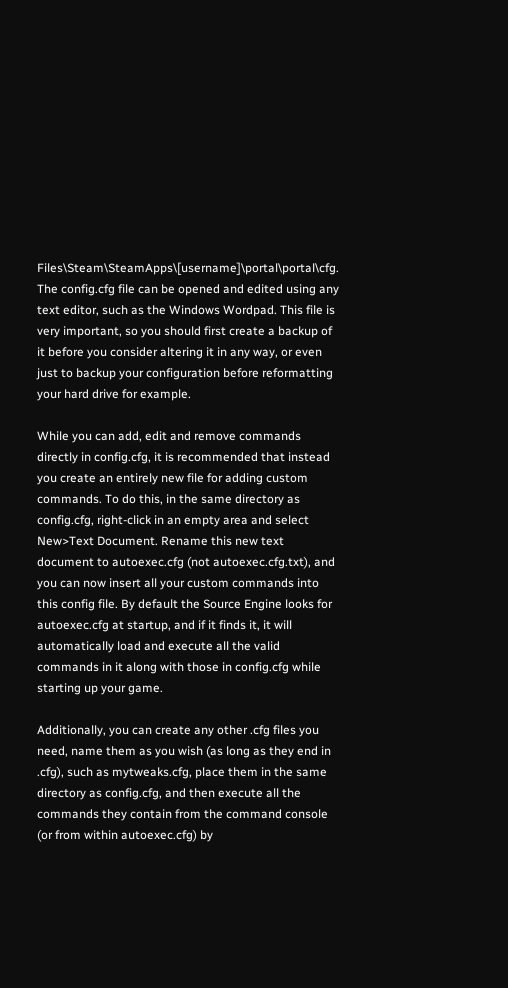Files\Steam\SteamApps\[username]\portal\portal\cfg. The config.cfg file can be opened and edited using any text editor, such as the Windows Wordpad. This file is very important, so you should first create a backup of it before you consider altering it in any way, or even just to backup your configuration before reformatting your hard drive for example.

While you can add, edit and remove commands directly in config.cfg, it is recommended that instead you create an entirely new file for adding custom commands. To do this, in the same directory as config.cfg, right-click in an empty area and select New>Text Document. Rename this new text document to autoexec.cfg (not autoexec.cfg.txt), and you can now insert all your custom commands into this config file. By default the Source Engine looks for autoexec.cfg at startup, and if it finds it, it will automatically load and execute all the valid commands in it along with those in config.cfg while starting up your game.

Additionally, you can create any other .cfg files you need, name them as you wish (as long as they end in .cfg), such as mytweaks.cfg, place them in the same directory as config.cfg, and then execute all the commands they contain from the command console (or from within autoexec.cfg) by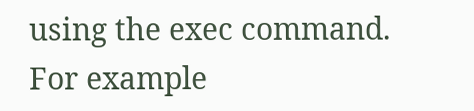using the exec command. For example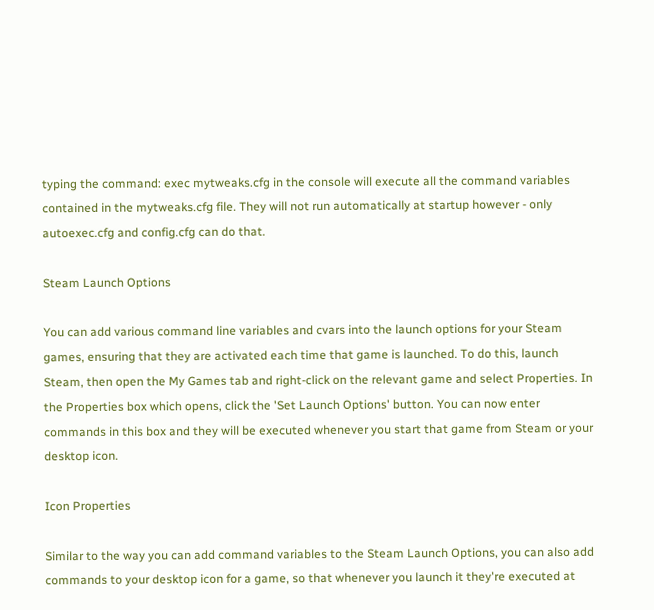typing the command: exec mytweaks.cfg in the console will execute all the command variables contained in the mytweaks.cfg file. They will not run automatically at startup however - only autoexec.cfg and config.cfg can do that.

Steam Launch Options

You can add various command line variables and cvars into the launch options for your Steam games, ensuring that they are activated each time that game is launched. To do this, launch Steam, then open the My Games tab and right-click on the relevant game and select Properties. In the Properties box which opens, click the 'Set Launch Options' button. You can now enter commands in this box and they will be executed whenever you start that game from Steam or your desktop icon.

Icon Properties

Similar to the way you can add command variables to the Steam Launch Options, you can also add commands to your desktop icon for a game, so that whenever you launch it they're executed at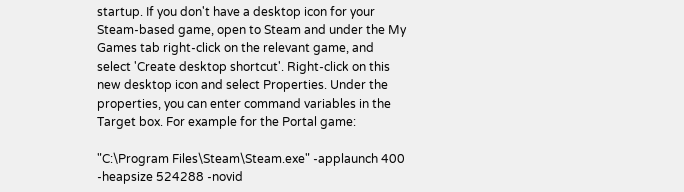startup. If you don't have a desktop icon for your Steam-based game, open to Steam and under the My Games tab right-click on the relevant game, and select 'Create desktop shortcut'. Right-click on this new desktop icon and select Properties. Under the properties, you can enter command variables in the Target box. For example for the Portal game:

"C:\Program Files\Steam\Steam.exe" -applaunch 400 -heapsize 524288 -novid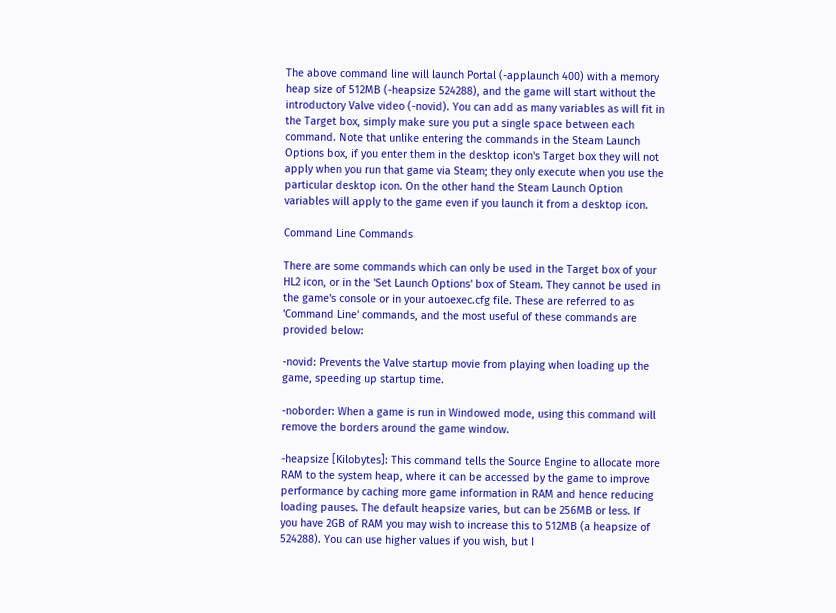The above command line will launch Portal (-applaunch 400) with a memory heap size of 512MB (-heapsize 524288), and the game will start without the introductory Valve video (-novid). You can add as many variables as will fit in the Target box, simply make sure you put a single space between each command. Note that unlike entering the commands in the Steam Launch Options box, if you enter them in the desktop icon's Target box they will not apply when you run that game via Steam; they only execute when you use the particular desktop icon. On the other hand the Steam Launch Option variables will apply to the game even if you launch it from a desktop icon.

Command Line Commands

There are some commands which can only be used in the Target box of your HL2 icon, or in the 'Set Launch Options' box of Steam. They cannot be used in the game's console or in your autoexec.cfg file. These are referred to as 'Command Line' commands, and the most useful of these commands are provided below:

-novid: Prevents the Valve startup movie from playing when loading up the game, speeding up startup time.

-noborder: When a game is run in Windowed mode, using this command will remove the borders around the game window.

-heapsize [Kilobytes]: This command tells the Source Engine to allocate more RAM to the system heap, where it can be accessed by the game to improve performance by caching more game information in RAM and hence reducing loading pauses. The default heapsize varies, but can be 256MB or less. If you have 2GB of RAM you may wish to increase this to 512MB (a heapsize of 524288). You can use higher values if you wish, but I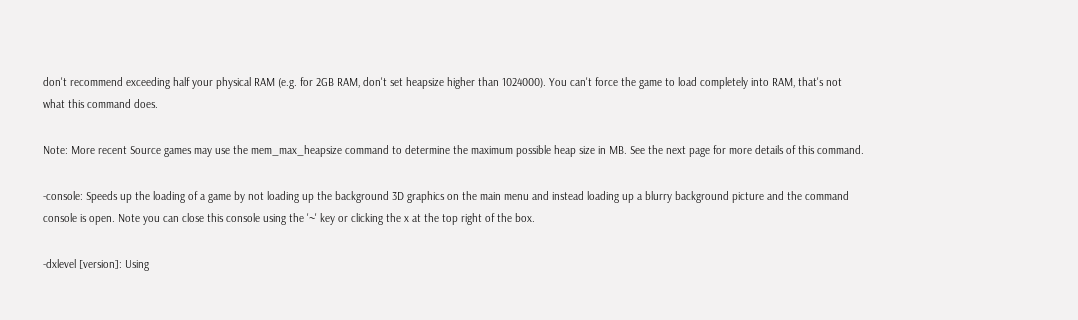don't recommend exceeding half your physical RAM (e.g. for 2GB RAM, don't set heapsize higher than 1024000). You can't force the game to load completely into RAM, that's not what this command does.

Note: More recent Source games may use the mem_max_heapsize command to determine the maximum possible heap size in MB. See the next page for more details of this command.

-console: Speeds up the loading of a game by not loading up the background 3D graphics on the main menu and instead loading up a blurry background picture and the command console is open. Note you can close this console using the '~' key or clicking the x at the top right of the box.

-dxlevel [version]: Using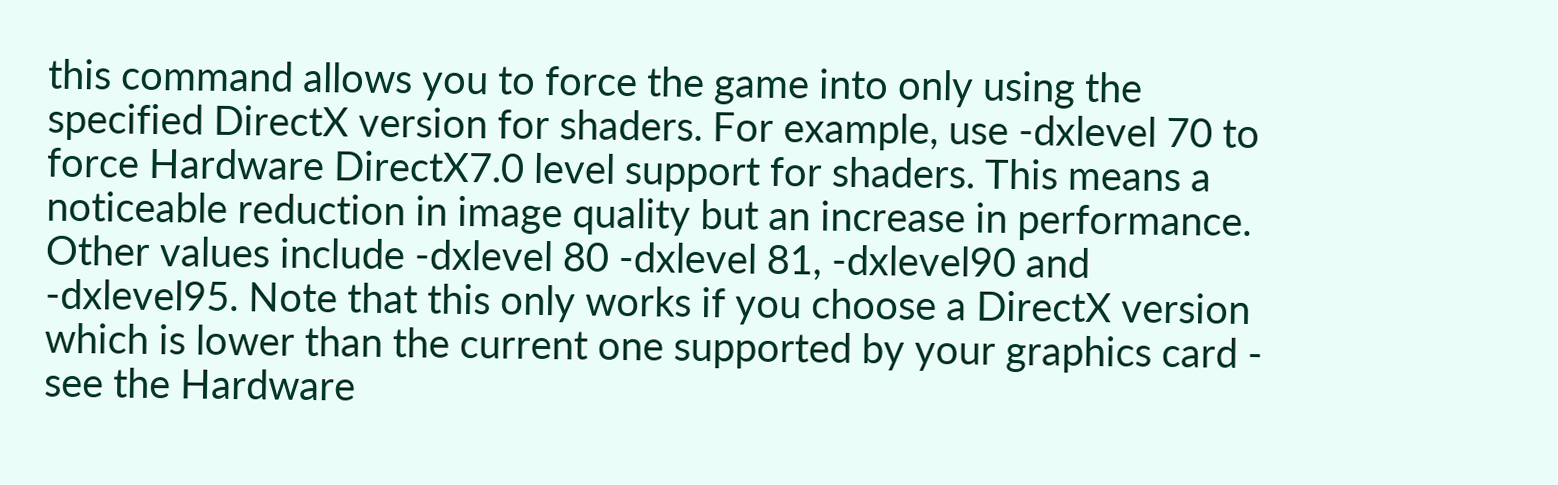this command allows you to force the game into only using the specified DirectX version for shaders. For example, use -dxlevel 70 to force Hardware DirectX7.0 level support for shaders. This means a noticeable reduction in image quality but an increase in performance. Other values include -dxlevel 80 -dxlevel 81, -dxlevel90 and -dxlevel95. Note that this only works if you choose a DirectX version which is lower than the current one supported by your graphics card - see the Hardware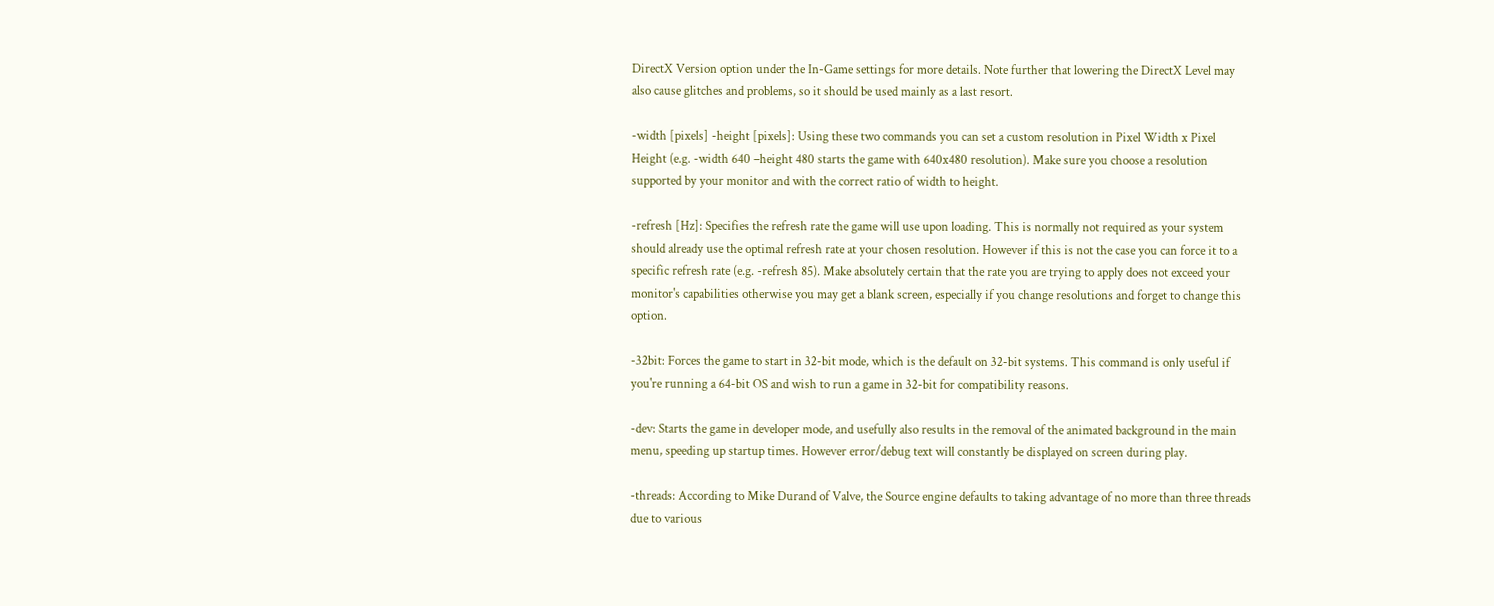DirectX Version option under the In-Game settings for more details. Note further that lowering the DirectX Level may also cause glitches and problems, so it should be used mainly as a last resort.

-width [pixels] -height [pixels]: Using these two commands you can set a custom resolution in Pixel Width x Pixel Height (e.g. -width 640 –height 480 starts the game with 640x480 resolution). Make sure you choose a resolution supported by your monitor and with the correct ratio of width to height.

-refresh [Hz]: Specifies the refresh rate the game will use upon loading. This is normally not required as your system should already use the optimal refresh rate at your chosen resolution. However if this is not the case you can force it to a specific refresh rate (e.g. -refresh 85). Make absolutely certain that the rate you are trying to apply does not exceed your monitor's capabilities otherwise you may get a blank screen, especially if you change resolutions and forget to change this option.

-32bit: Forces the game to start in 32-bit mode, which is the default on 32-bit systems. This command is only useful if you're running a 64-bit OS and wish to run a game in 32-bit for compatibility reasons.

-dev: Starts the game in developer mode, and usefully also results in the removal of the animated background in the main menu, speeding up startup times. However error/debug text will constantly be displayed on screen during play.

-threads: According to Mike Durand of Valve, the Source engine defaults to taking advantage of no more than three threads due to various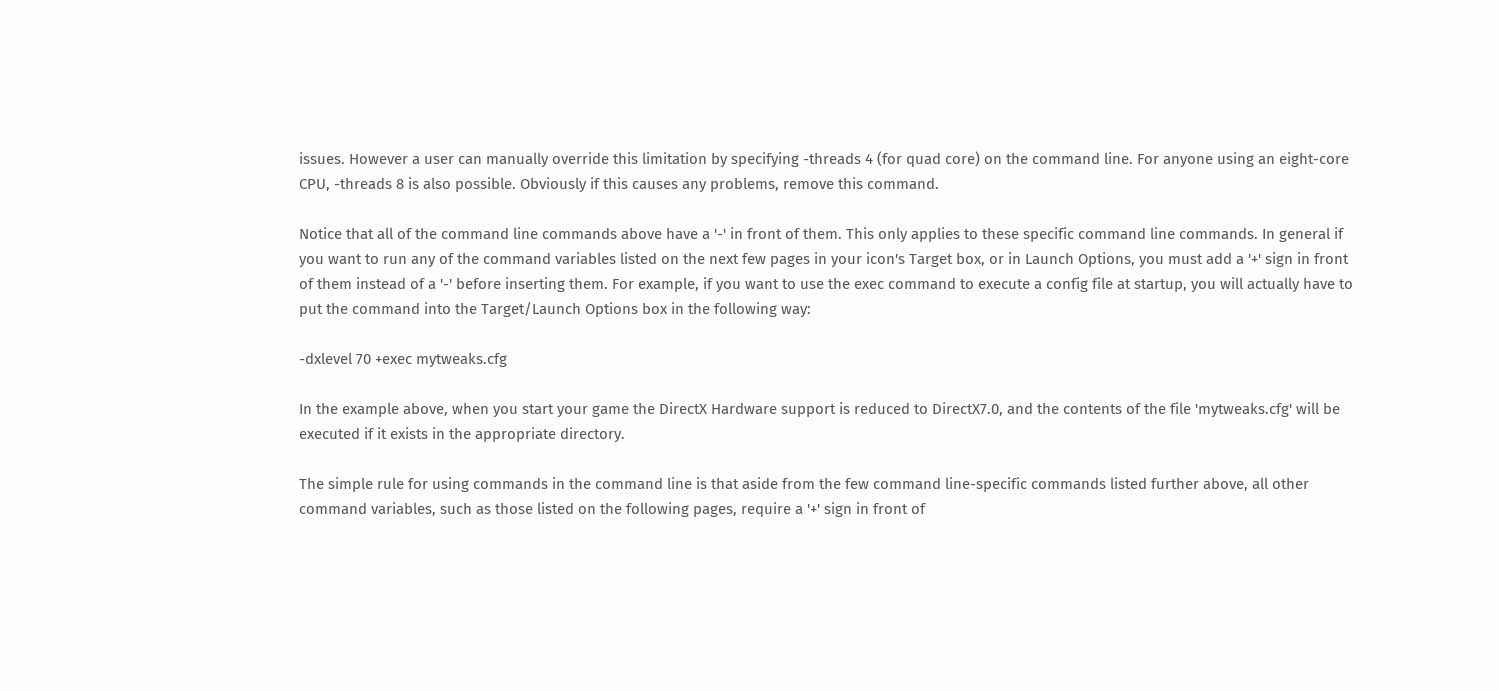issues. However a user can manually override this limitation by specifying -threads 4 (for quad core) on the command line. For anyone using an eight-core CPU, -threads 8 is also possible. Obviously if this causes any problems, remove this command.

Notice that all of the command line commands above have a '-' in front of them. This only applies to these specific command line commands. In general if you want to run any of the command variables listed on the next few pages in your icon's Target box, or in Launch Options, you must add a '+' sign in front of them instead of a '-' before inserting them. For example, if you want to use the exec command to execute a config file at startup, you will actually have to put the command into the Target/Launch Options box in the following way:

-dxlevel 70 +exec mytweaks.cfg

In the example above, when you start your game the DirectX Hardware support is reduced to DirectX7.0, and the contents of the file 'mytweaks.cfg' will be executed if it exists in the appropriate directory.

The simple rule for using commands in the command line is that aside from the few command line-specific commands listed further above, all other command variables, such as those listed on the following pages, require a '+' sign in front of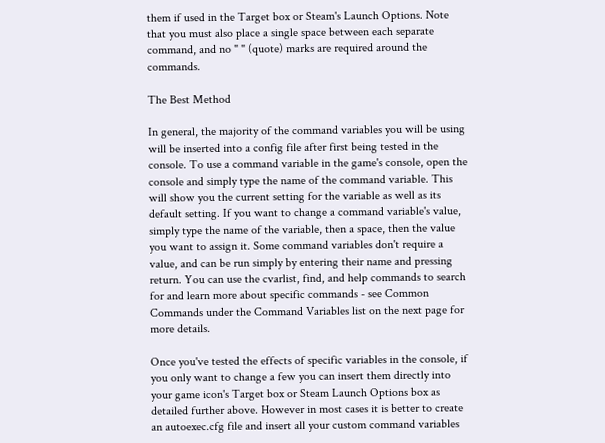them if used in the Target box or Steam's Launch Options. Note that you must also place a single space between each separate command, and no " " (quote) marks are required around the commands.

The Best Method

In general, the majority of the command variables you will be using will be inserted into a config file after first being tested in the console. To use a command variable in the game's console, open the console and simply type the name of the command variable. This will show you the current setting for the variable as well as its default setting. If you want to change a command variable's value, simply type the name of the variable, then a space, then the value you want to assign it. Some command variables don't require a value, and can be run simply by entering their name and pressing return. You can use the cvarlist, find, and help commands to search for and learn more about specific commands - see Common Commands under the Command Variables list on the next page for more details.

Once you've tested the effects of specific variables in the console, if you only want to change a few you can insert them directly into your game icon's Target box or Steam Launch Options box as detailed further above. However in most cases it is better to create an autoexec.cfg file and insert all your custom command variables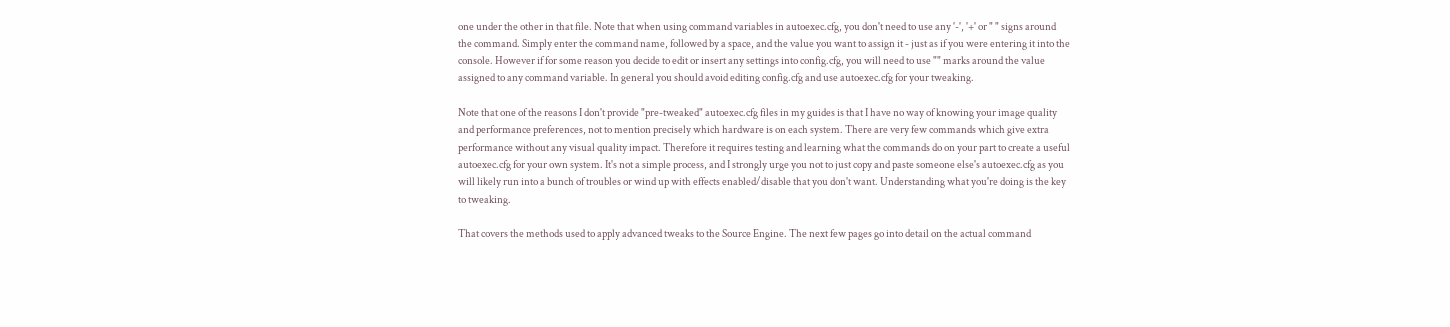one under the other in that file. Note that when using command variables in autoexec.cfg, you don't need to use any '-', '+' or " " signs around the command. Simply enter the command name, followed by a space, and the value you want to assign it - just as if you were entering it into the console. However if for some reason you decide to edit or insert any settings into config.cfg, you will need to use "" marks around the value assigned to any command variable. In general you should avoid editing config.cfg and use autoexec.cfg for your tweaking.

Note that one of the reasons I don't provide "pre-tweaked" autoexec.cfg files in my guides is that I have no way of knowing your image quality and performance preferences, not to mention precisely which hardware is on each system. There are very few commands which give extra performance without any visual quality impact. Therefore it requires testing and learning what the commands do on your part to create a useful autoexec.cfg for your own system. It's not a simple process, and I strongly urge you not to just copy and paste someone else's autoexec.cfg as you will likely run into a bunch of troubles or wind up with effects enabled/disable that you don't want. Understanding what you're doing is the key to tweaking.

That covers the methods used to apply advanced tweaks to the Source Engine. The next few pages go into detail on the actual command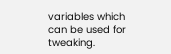variables which can be used for tweaking.